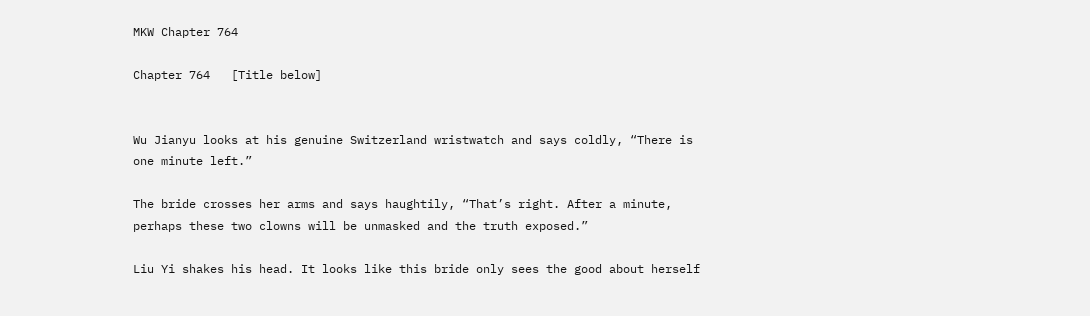MKW Chapter 764

Chapter 764   [Title below]


Wu Jianyu looks at his genuine Switzerland wristwatch and says coldly, “There is one minute left.”

The bride crosses her arms and says haughtily, “That’s right. After a minute, perhaps these two clowns will be unmasked and the truth exposed.”

Liu Yi shakes his head. It looks like this bride only sees the good about herself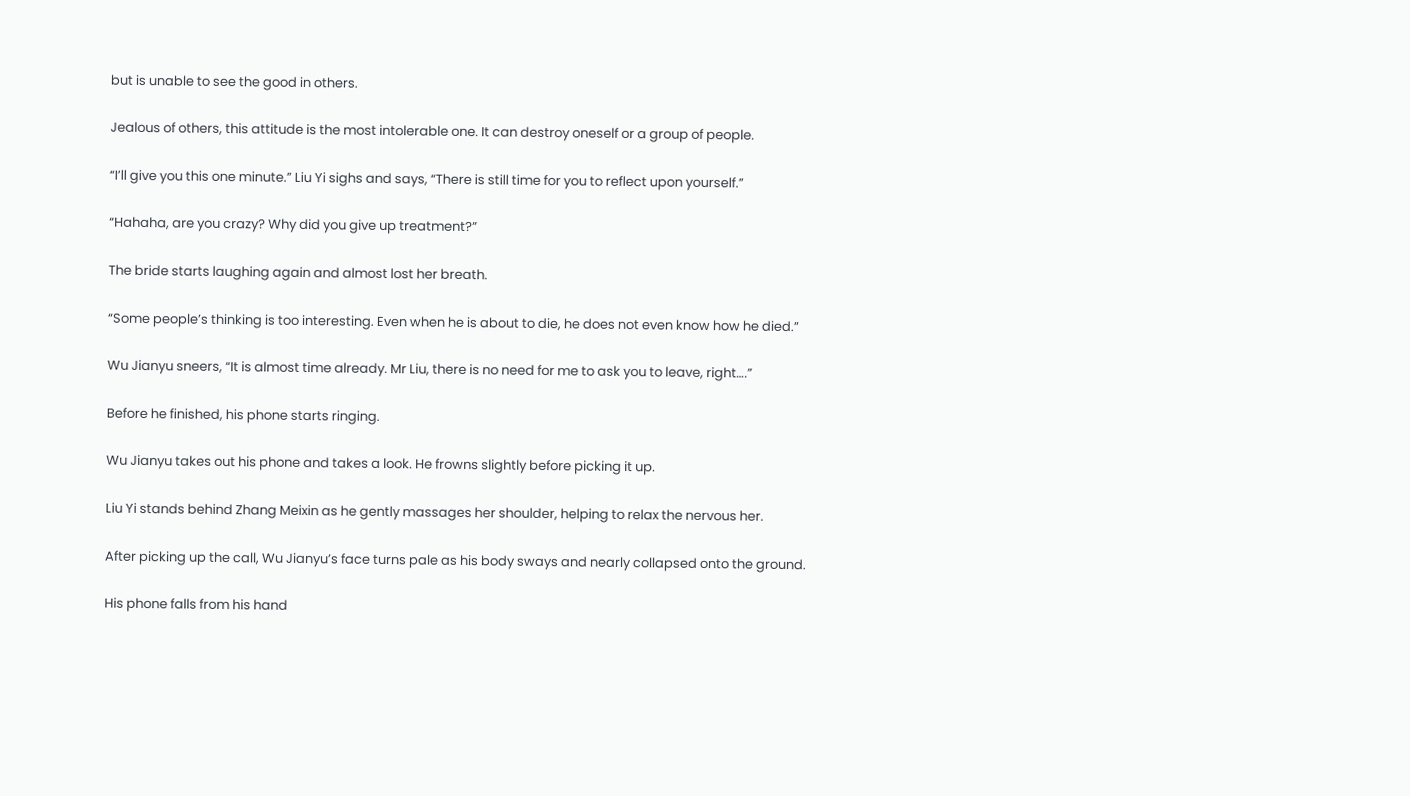but is unable to see the good in others.

Jealous of others, this attitude is the most intolerable one. It can destroy oneself or a group of people.

“I’ll give you this one minute.” Liu Yi sighs and says, “There is still time for you to reflect upon yourself.”

“Hahaha, are you crazy? Why did you give up treatment?”

The bride starts laughing again and almost lost her breath.

“Some people’s thinking is too interesting. Even when he is about to die, he does not even know how he died.”

Wu Jianyu sneers, “It is almost time already. Mr Liu, there is no need for me to ask you to leave, right….”

Before he finished, his phone starts ringing.

Wu Jianyu takes out his phone and takes a look. He frowns slightly before picking it up.

Liu Yi stands behind Zhang Meixin as he gently massages her shoulder, helping to relax the nervous her.

After picking up the call, Wu Jianyu’s face turns pale as his body sways and nearly collapsed onto the ground.

His phone falls from his hand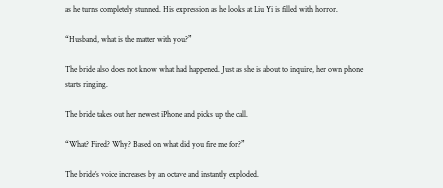as he turns completely stunned. His expression as he looks at Liu Yi is filled with horror.

“Husband, what is the matter with you?”

The bride also does not know what had happened. Just as she is about to inquire, her own phone starts ringing.

The bride takes out her newest iPhone and picks up the call.

“What? Fired? Why? Based on what did you fire me for?”

The bride’s voice increases by an octave and instantly exploded.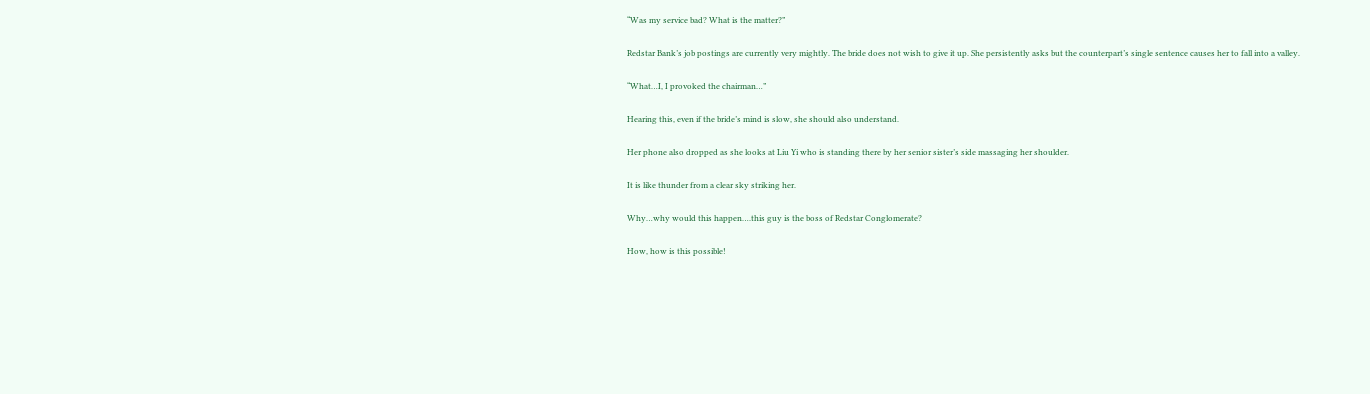“Was my service bad? What is the matter?”

Redstar Bank’s job postings are currently very mightly. The bride does not wish to give it up. She persistently asks but the counterpart’s single sentence causes her to fall into a valley.

“What…I, I provoked the chairman…”

Hearing this, even if the bride’s mind is slow, she should also understand.

Her phone also dropped as she looks at Liu Yi who is standing there by her senior sister’s side massaging her shoulder.

It is like thunder from a clear sky striking her.

Why…why would this happen….this guy is the boss of Redstar Conglomerate?

How, how is this possible!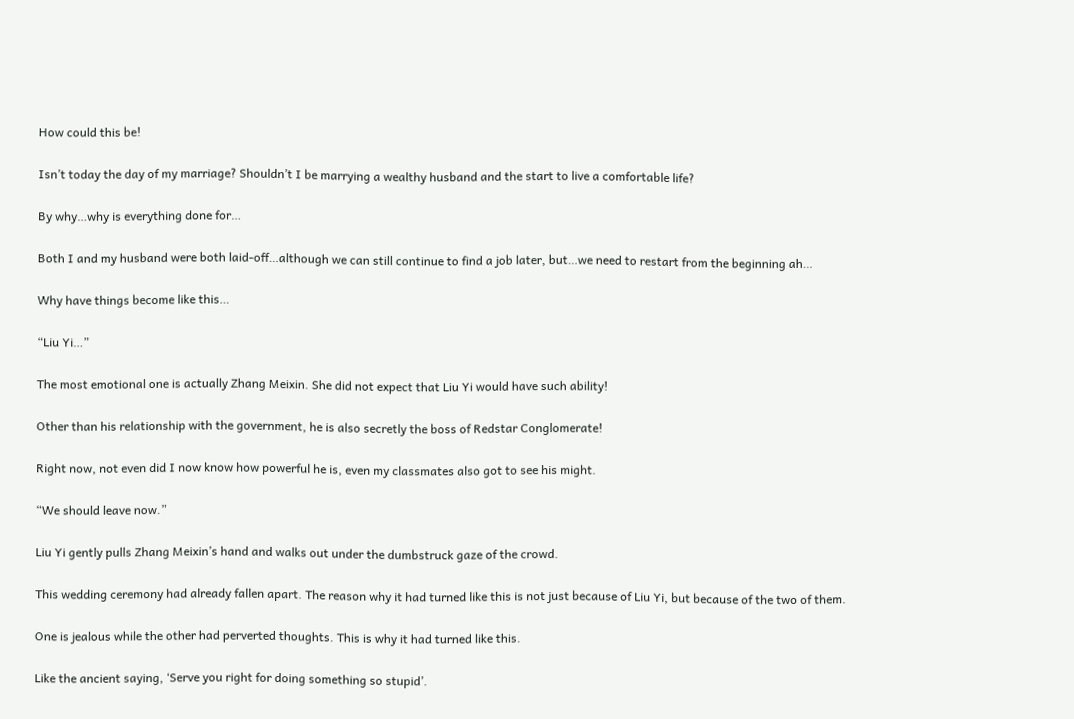How could this be!

Isn’t today the day of my marriage? Shouldn’t I be marrying a wealthy husband and the start to live a comfortable life?

By why…why is everything done for…

Both I and my husband were both laid-off…although we can still continue to find a job later, but…we need to restart from the beginning ah…

Why have things become like this…

“Liu Yi…”

The most emotional one is actually Zhang Meixin. She did not expect that Liu Yi would have such ability!

Other than his relationship with the government, he is also secretly the boss of Redstar Conglomerate!

Right now, not even did I now know how powerful he is, even my classmates also got to see his might.

“We should leave now.”

Liu Yi gently pulls Zhang Meixin’s hand and walks out under the dumbstruck gaze of the crowd.

This wedding ceremony had already fallen apart. The reason why it had turned like this is not just because of Liu Yi, but because of the two of them.

One is jealous while the other had perverted thoughts. This is why it had turned like this.

Like the ancient saying, ‘Serve you right for doing something so stupid’.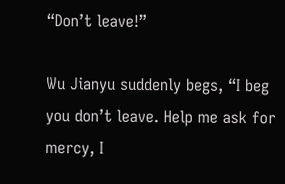“Don’t leave!”

Wu Jianyu suddenly begs, “I beg you don’t leave. Help me ask for mercy, I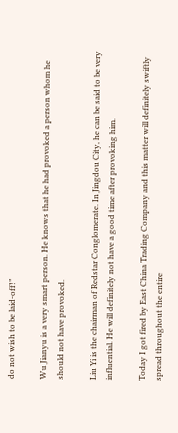do not wish to be laid-off!”

Wu Jianyu is a very smart person. He knows that he had provoked a person whom he should not have provoked.

Liu Yi is the chairman of Redstar Conglomerate. In Jingdou City, he can be said to be very influential. He will definitely not have a good time after provoking him.

Today I got fired by East China Trading Company and this matter will definitely swiftly spread throughout the entire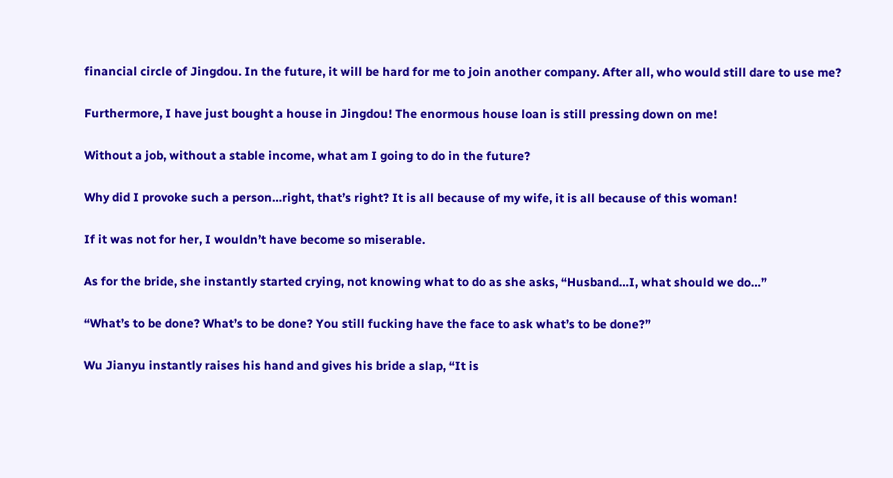financial circle of Jingdou. In the future, it will be hard for me to join another company. After all, who would still dare to use me?

Furthermore, I have just bought a house in Jingdou! The enormous house loan is still pressing down on me!

Without a job, without a stable income, what am I going to do in the future?

Why did I provoke such a person…right, that’s right? It is all because of my wife, it is all because of this woman!

If it was not for her, I wouldn’t have become so miserable.

As for the bride, she instantly started crying, not knowing what to do as she asks, “Husband…I, what should we do…”

“What’s to be done? What’s to be done? You still fucking have the face to ask what’s to be done?”

Wu Jianyu instantly raises his hand and gives his bride a slap, “It is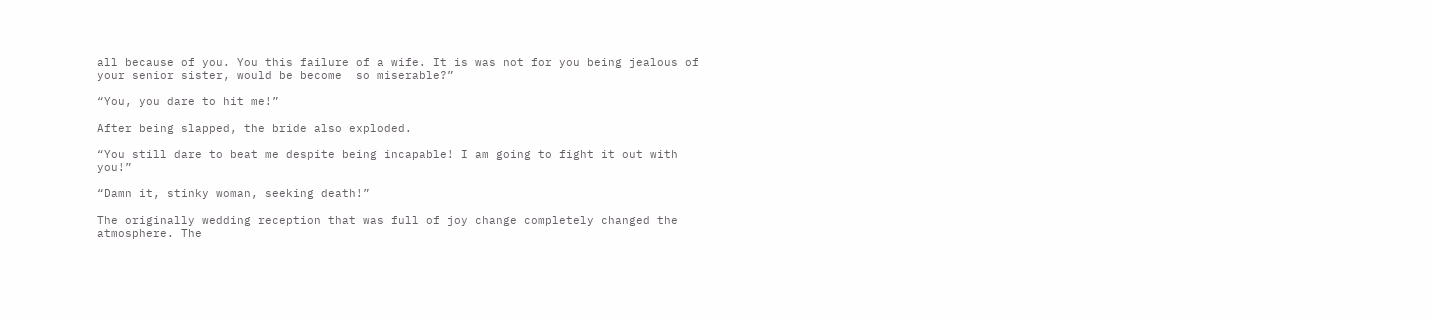all because of you. You this failure of a wife. It is was not for you being jealous of your senior sister, would be become  so miserable?”

“You, you dare to hit me!”

After being slapped, the bride also exploded.

“You still dare to beat me despite being incapable! I am going to fight it out with you!”

“Damn it, stinky woman, seeking death!”

The originally wedding reception that was full of joy change completely changed the atmosphere. The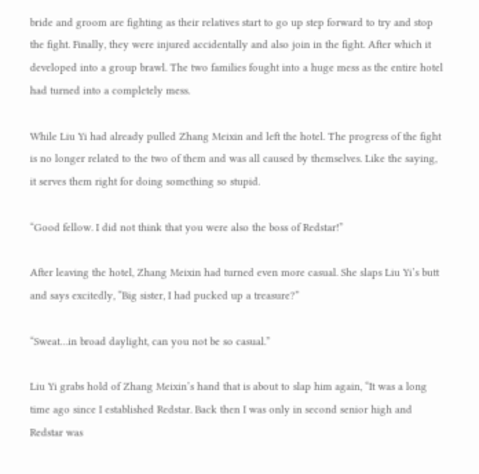bride and groom are fighting as their relatives start to go up step forward to try and stop the fight. Finally, they were injured accidentally and also join in the fight. After which it developed into a group brawl. The two families fought into a huge mess as the entire hotel had turned into a completely mess.

While Liu Yi had already pulled Zhang Meixin and left the hotel. The progress of the fight is no longer related to the two of them and was all caused by themselves. Like the saying, it serves them right for doing something so stupid.

“Good fellow. I did not think that you were also the boss of Redstar!”

After leaving the hotel, Zhang Meixin had turned even more casual. She slaps Liu Yi’s butt and says excitedly, “Big sister, I had pucked up a treasure?”

“Sweat…in broad daylight, can you not be so casual.”

Liu Yi grabs hold of Zhang Meixin’s hand that is about to slap him again, “It was a long time ago since I established Redstar. Back then I was only in second senior high and Redstar was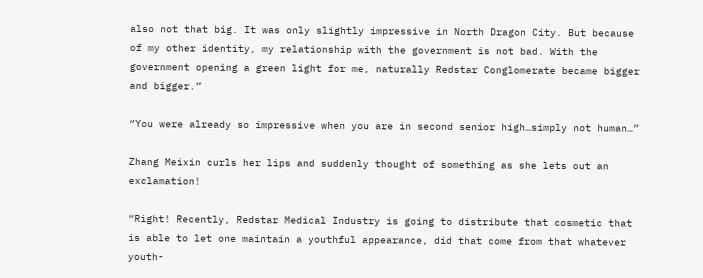also not that big. It was only slightly impressive in North Dragon City. But because of my other identity, my relationship with the government is not bad. With the government opening a green light for me, naturally Redstar Conglomerate became bigger and bigger.”

“You were already so impressive when you are in second senior high…simply not human…”

Zhang Meixin curls her lips and suddenly thought of something as she lets out an exclamation!

“Right! Recently, Redstar Medical Industry is going to distribute that cosmetic that is able to let one maintain a youthful appearance, did that come from that whatever youth-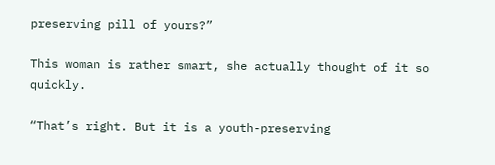preserving pill of yours?”

This woman is rather smart, she actually thought of it so quickly.

“That’s right. But it is a youth-preserving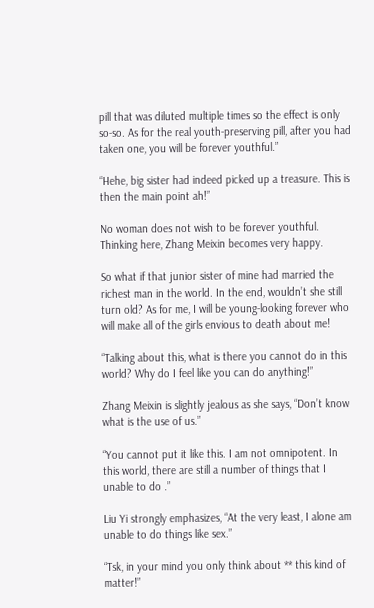pill that was diluted multiple times so the effect is only so-so. As for the real youth-preserving pill, after you had taken one, you will be forever youthful.”

“Hehe, big sister had indeed picked up a treasure. This is then the main point ah!”

No woman does not wish to be forever youthful. Thinking here, Zhang Meixin becomes very happy.

So what if that junior sister of mine had married the richest man in the world. In the end, wouldn’t she still turn old? As for me, I will be young-looking forever who will make all of the girls envious to death about me!

“Talking about this, what is there you cannot do in this world? Why do I feel like you can do anything!”

Zhang Meixin is slightly jealous as she says, “Don’t know what is the use of us.”

“You cannot put it like this. I am not omnipotent. In this world, there are still a number of things that I unable to do .”

Liu Yi strongly emphasizes, “At the very least, I alone am unable to do things like sex.”

“Tsk, in your mind you only think about ** this kind of matter!”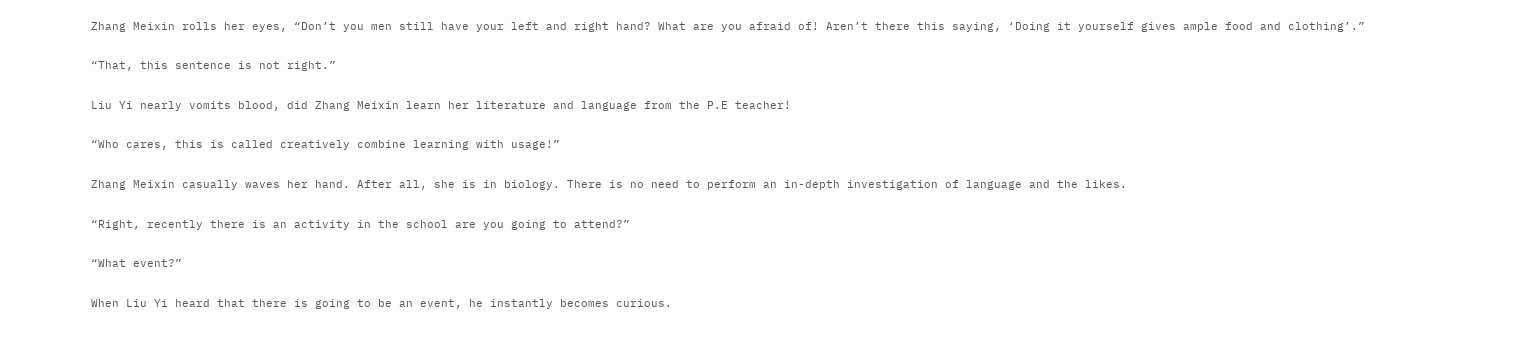Zhang Meixin rolls her eyes, “Don’t you men still have your left and right hand? What are you afraid of! Aren’t there this saying, ‘Doing it yourself gives ample food and clothing’.”

“That, this sentence is not right.”

Liu Yi nearly vomits blood, did Zhang Meixin learn her literature and language from the P.E teacher!

“Who cares, this is called creatively combine learning with usage!”

Zhang Meixin casually waves her hand. After all, she is in biology. There is no need to perform an in-depth investigation of language and the likes.

“Right, recently there is an activity in the school are you going to attend?”

“What event?”

When Liu Yi heard that there is going to be an event, he instantly becomes curious.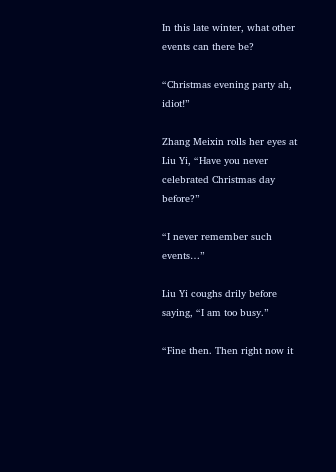In this late winter, what other events can there be?

“Christmas evening party ah, idiot!”

Zhang Meixin rolls her eyes at Liu Yi, “Have you never celebrated Christmas day before?”

“I never remember such events…”

Liu Yi coughs drily before saying, “I am too busy.”

“Fine then. Then right now it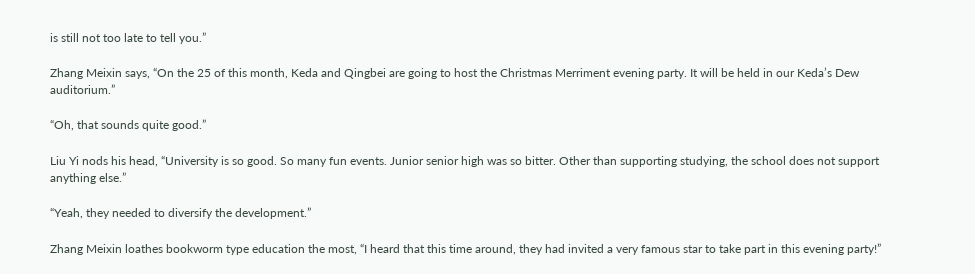is still not too late to tell you.”

Zhang Meixin says, “On the 25 of this month, Keda and Qingbei are going to host the Christmas Merriment evening party. It will be held in our Keda’s Dew auditorium.”

“Oh, that sounds quite good.”

Liu Yi nods his head, “University is so good. So many fun events. Junior senior high was so bitter. Other than supporting studying, the school does not support anything else.”

“Yeah, they needed to diversify the development.”

Zhang Meixin loathes bookworm type education the most, “I heard that this time around, they had invited a very famous star to take part in this evening party!”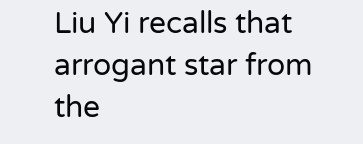Liu Yi recalls that arrogant star from the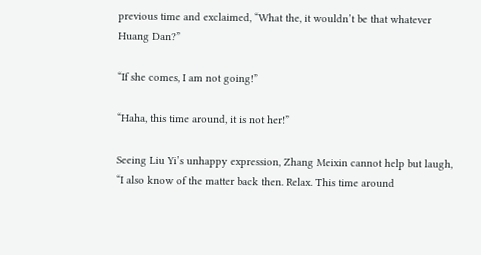previous time and exclaimed, “What the, it wouldn’t be that whatever Huang Dan?”

“If she comes, I am not going!”

“Haha, this time around, it is not her!”

Seeing Liu Yi’s unhappy expression, Zhang Meixin cannot help but laugh, “I also know of the matter back then. Relax. This time around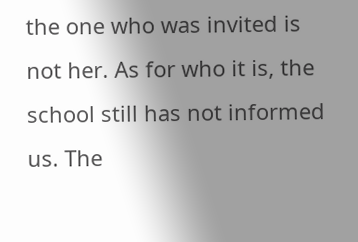the one who was invited is not her. As for who it is, the school still has not informed us. The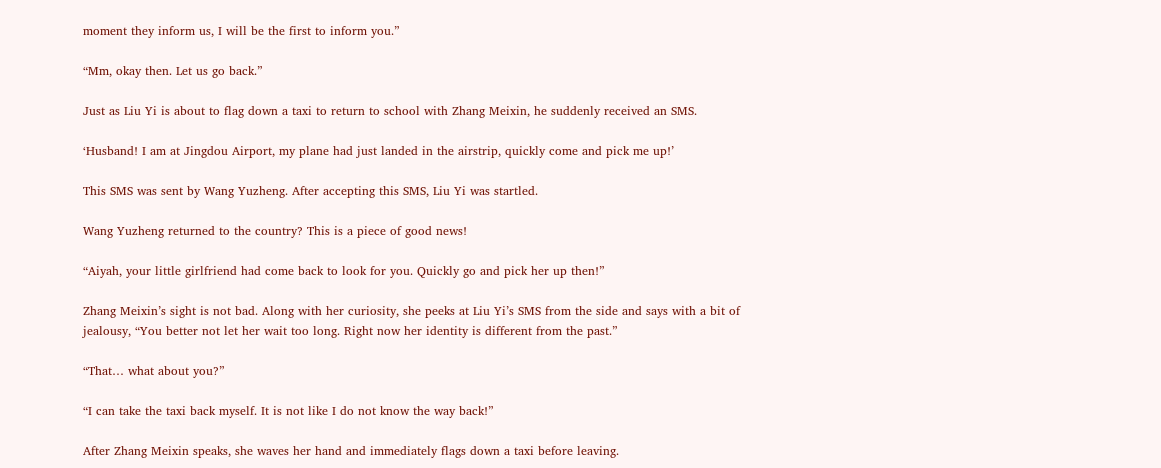moment they inform us, I will be the first to inform you.”

“Mm, okay then. Let us go back.”

Just as Liu Yi is about to flag down a taxi to return to school with Zhang Meixin, he suddenly received an SMS.

‘Husband! I am at Jingdou Airport, my plane had just landed in the airstrip, quickly come and pick me up!’

This SMS was sent by Wang Yuzheng. After accepting this SMS, Liu Yi was startled.

Wang Yuzheng returned to the country? This is a piece of good news!

“Aiyah, your little girlfriend had come back to look for you. Quickly go and pick her up then!”

Zhang Meixin’s sight is not bad. Along with her curiosity, she peeks at Liu Yi’s SMS from the side and says with a bit of jealousy, “You better not let her wait too long. Right now her identity is different from the past.”

“That… what about you?”

“I can take the taxi back myself. It is not like I do not know the way back!”

After Zhang Meixin speaks, she waves her hand and immediately flags down a taxi before leaving.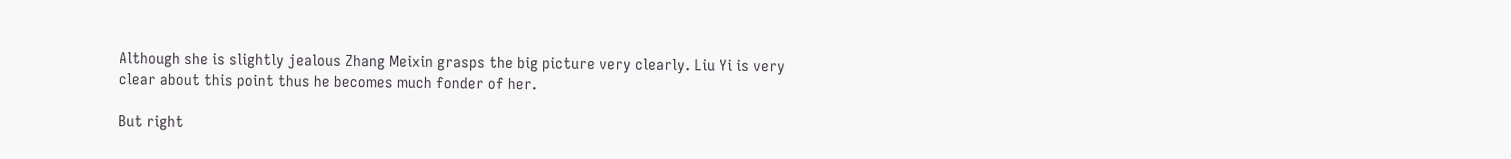Although she is slightly jealous Zhang Meixin grasps the big picture very clearly. Liu Yi is very clear about this point thus he becomes much fonder of her.

But right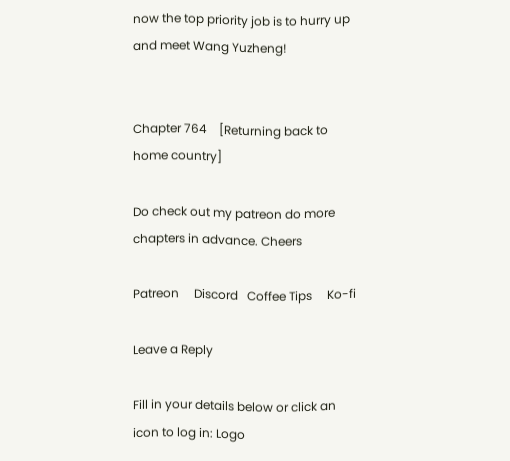now the top priority job is to hurry up and meet Wang Yuzheng!


Chapter 764    [Returning back to home country]

Do check out my patreon do more chapters in advance. Cheers

Patreon     Discord   Coffee Tips     Ko-fi

Leave a Reply

Fill in your details below or click an icon to log in: Logo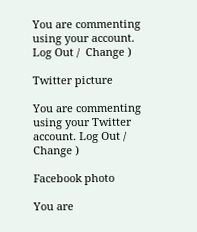You are commenting using your account. Log Out /  Change )

Twitter picture

You are commenting using your Twitter account. Log Out /  Change )

Facebook photo

You are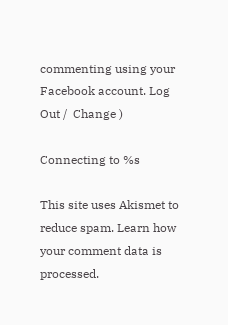commenting using your Facebook account. Log Out /  Change )

Connecting to %s

This site uses Akismet to reduce spam. Learn how your comment data is processed.